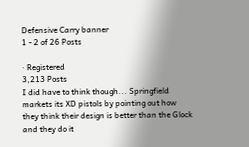Defensive Carry banner
1 - 2 of 26 Posts

· Registered
3,213 Posts
I did have to think though... Springfield markets its XD pistols by pointing out how they think their design is better than the Glock and they do it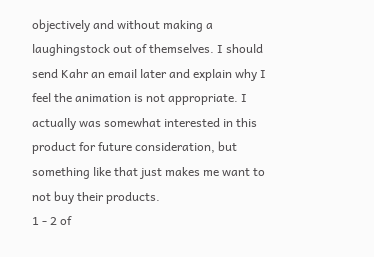objectively and without making a laughingstock out of themselves. I should send Kahr an email later and explain why I feel the animation is not appropriate. I actually was somewhat interested in this product for future consideration, but something like that just makes me want to not buy their products.
1 - 2 of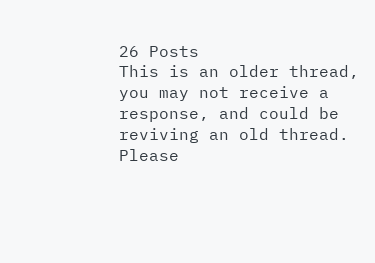26 Posts
This is an older thread, you may not receive a response, and could be reviving an old thread. Please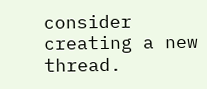consider creating a new thread.